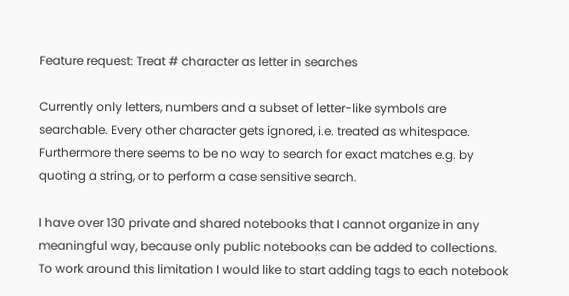Feature request: Treat # character as letter in searches

Currently only letters, numbers and a subset of letter-like symbols are searchable. Every other character gets ignored, i.e. treated as whitespace. Furthermore there seems to be no way to search for exact matches e.g. by quoting a string, or to perform a case sensitive search.

I have over 130 private and shared notebooks that I cannot organize in any meaningful way, because only public notebooks can be added to collections. To work around this limitation I would like to start adding tags to each notebook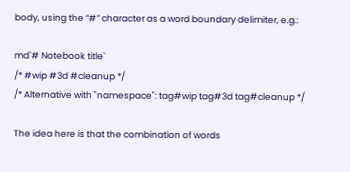body, using the “#” character as a word boundary delimiter, e.g.:

md`# Notebook title`
/* #wip #3d #cleanup */
/* Alternative with "namespace": tag#wip tag#3d tag#cleanup */

The idea here is that the combination of words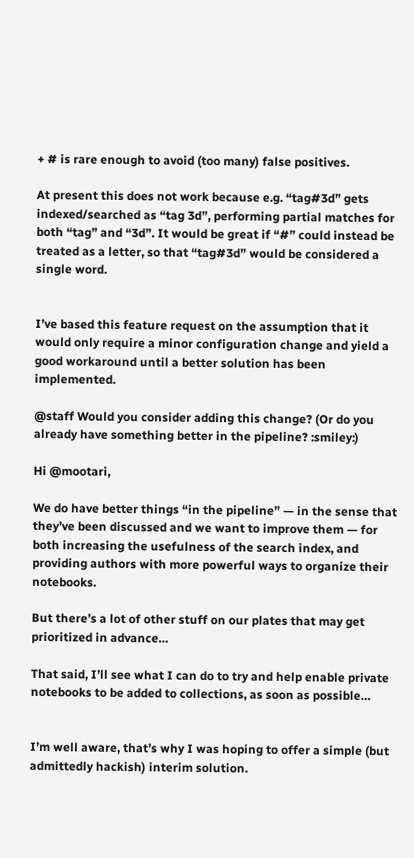+ # is rare enough to avoid (too many) false positives.

At present this does not work because e.g. “tag#3d” gets indexed/searched as “tag 3d”, performing partial matches for both “tag” and “3d”. It would be great if “#” could instead be treated as a letter, so that “tag#3d” would be considered a single word.


I’ve based this feature request on the assumption that it would only require a minor configuration change and yield a good workaround until a better solution has been implemented.

@staff Would you consider adding this change? (Or do you already have something better in the pipeline? :smiley:)

Hi @mootari,

We do have better things “in the pipeline” — in the sense that they’ve been discussed and we want to improve them — for both increasing the usefulness of the search index, and providing authors with more powerful ways to organize their notebooks.

But there’s a lot of other stuff on our plates that may get prioritized in advance…

That said, I’ll see what I can do to try and help enable private notebooks to be added to collections, as soon as possible…


I’m well aware, that’s why I was hoping to offer a simple (but admittedly hackish) interim solution.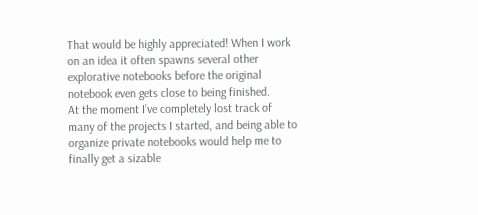That would be highly appreciated! When I work on an idea it often spawns several other explorative notebooks before the original notebook even gets close to being finished.
At the moment I’ve completely lost track of many of the projects I started, and being able to organize private notebooks would help me to finally get a sizable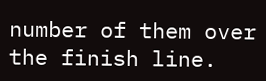number of them over the finish line.